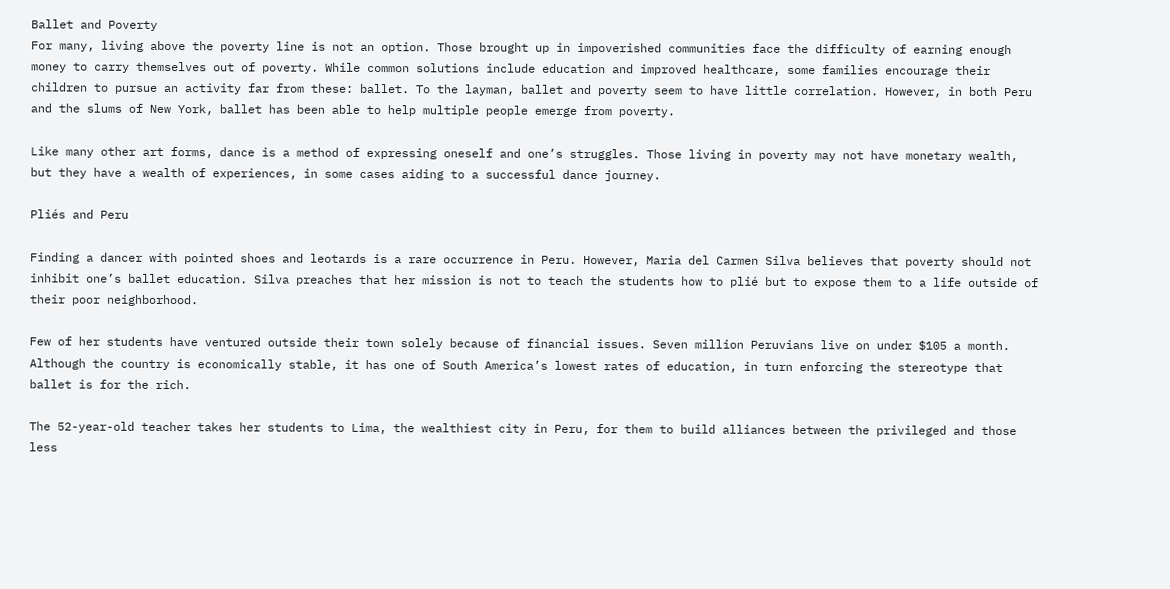Ballet and Poverty
For many, living above the poverty line is not an option. Those brought up in impoverished communities face the difficulty of earning enough money to carry themselves out of poverty. While common solutions include education and improved healthcare, some families encourage their children to pursue an activity far from these: ballet. To the layman, ballet and poverty seem to have little correlation. However, in both Peru and the slums of New York, ballet has been able to help multiple people emerge from poverty.

Like many other art forms, dance is a method of expressing oneself and one’s struggles. Those living in poverty may not have monetary wealth, but they have a wealth of experiences, in some cases aiding to a successful dance journey.

Pliés and Peru

Finding a dancer with pointed shoes and leotards is a rare occurrence in Peru. However, Maria del Carmen Silva believes that poverty should not inhibit one’s ballet education. Silva preaches that her mission is not to teach the students how to plié but to expose them to a life outside of their poor neighborhood.

Few of her students have ventured outside their town solely because of financial issues. Seven million Peruvians live on under $105 a month. Although the country is economically stable, it has one of South America’s lowest rates of education, in turn enforcing the stereotype that ballet is for the rich.

The 52-year-old teacher takes her students to Lima, the wealthiest city in Peru, for them to build alliances between the privileged and those less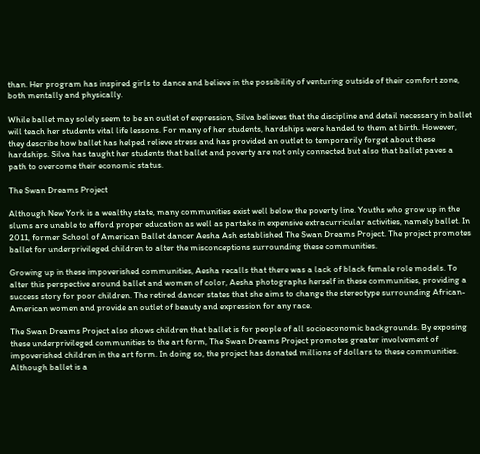than. Her program has inspired girls to dance and believe in the possibility of venturing outside of their comfort zone, both mentally and physically.

While ballet may solely seem to be an outlet of expression, Silva believes that the discipline and detail necessary in ballet will teach her students vital life lessons. For many of her students, hardships were handed to them at birth. However, they describe how ballet has helped relieve stress and has provided an outlet to temporarily forget about these hardships. Silva has taught her students that ballet and poverty are not only connected but also that ballet paves a path to overcome their economic status.

The Swan Dreams Project

Although New York is a wealthy state, many communities exist well below the poverty line. Youths who grow up in the slums are unable to afford proper education as well as partake in expensive extracurricular activities, namely ballet. In 2011, former School of American Ballet dancer Aesha Ash established The Swan Dreams Project. The project promotes ballet for underprivileged children to alter the misconceptions surrounding these communities.

Growing up in these impoverished communities, Aesha recalls that there was a lack of black female role models. To alter this perspective around ballet and women of color, Aesha photographs herself in these communities, providing a success story for poor children. The retired dancer states that she aims to change the stereotype surrounding African-American women and provide an outlet of beauty and expression for any race.

The Swan Dreams Project also shows children that ballet is for people of all socioeconomic backgrounds. By exposing these underprivileged communities to the art form, The Swan Dreams Project promotes greater involvement of impoverished children in the art form. In doing so, the project has donated millions of dollars to these communities. Although ballet is a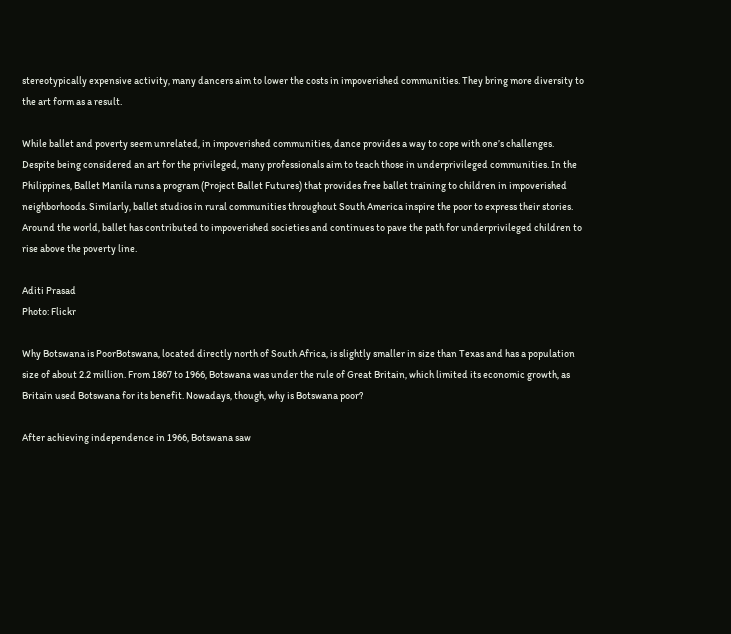stereotypically expensive activity, many dancers aim to lower the costs in impoverished communities. They bring more diversity to the art form as a result.

While ballet and poverty seem unrelated, in impoverished communities, dance provides a way to cope with one’s challenges. Despite being considered an art for the privileged, many professionals aim to teach those in underprivileged communities. In the Philippines, Ballet Manila runs a program (Project Ballet Futures) that provides free ballet training to children in impoverished neighborhoods. Similarly, ballet studios in rural communities throughout South America inspire the poor to express their stories. Around the world, ballet has contributed to impoverished societies and continues to pave the path for underprivileged children to rise above the poverty line.

Aditi Prasad
Photo: Flickr

Why Botswana is PoorBotswana, located directly north of South Africa, is slightly smaller in size than Texas and has a population size of about 2.2 million. From 1867 to 1966, Botswana was under the rule of Great Britain, which limited its economic growth, as Britain used Botswana for its benefit. Nowadays, though, why is Botswana poor?

After achieving independence in 1966, Botswana saw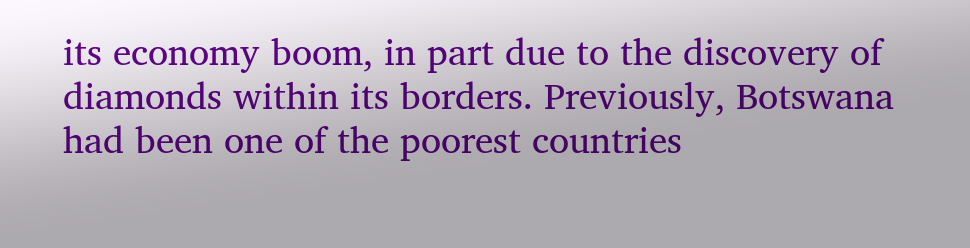its economy boom, in part due to the discovery of diamonds within its borders. Previously, Botswana had been one of the poorest countries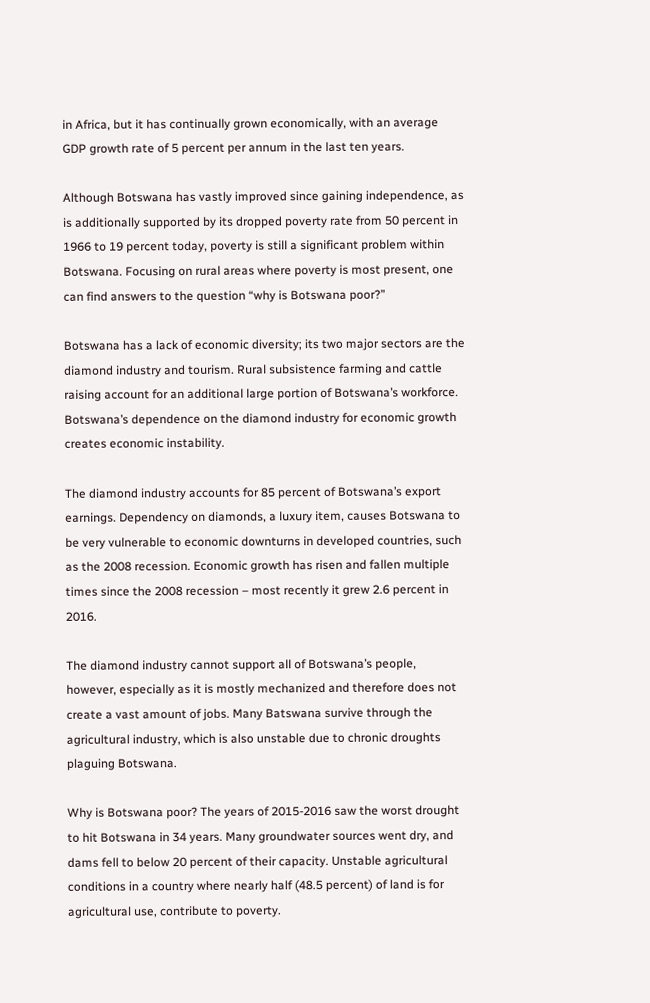in Africa, but it has continually grown economically, with an average GDP growth rate of 5 percent per annum in the last ten years.

Although Botswana has vastly improved since gaining independence, as is additionally supported by its dropped poverty rate from 50 percent in 1966 to 19 percent today, poverty is still a significant problem within Botswana. Focusing on rural areas where poverty is most present, one can find answers to the question “why is Botswana poor?”

Botswana has a lack of economic diversity; its two major sectors are the diamond industry and tourism. Rural subsistence farming and cattle raising account for an additional large portion of Botswana’s workforce. Botswana’s dependence on the diamond industry for economic growth creates economic instability.

The diamond industry accounts for 85 percent of Botswana’s export earnings. Dependency on diamonds, a luxury item, causes Botswana to be very vulnerable to economic downturns in developed countries, such as the 2008 recession. Economic growth has risen and fallen multiple times since the 2008 recession – most recently it grew 2.6 percent in 2016.

The diamond industry cannot support all of Botswana’s people, however, especially as it is mostly mechanized and therefore does not create a vast amount of jobs. Many Batswana survive through the agricultural industry, which is also unstable due to chronic droughts plaguing Botswana.

Why is Botswana poor? The years of 2015-2016 saw the worst drought to hit Botswana in 34 years. Many groundwater sources went dry, and dams fell to below 20 percent of their capacity. Unstable agricultural conditions in a country where nearly half (48.5 percent) of land is for agricultural use, contribute to poverty.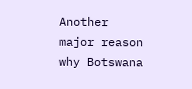Another major reason why Botswana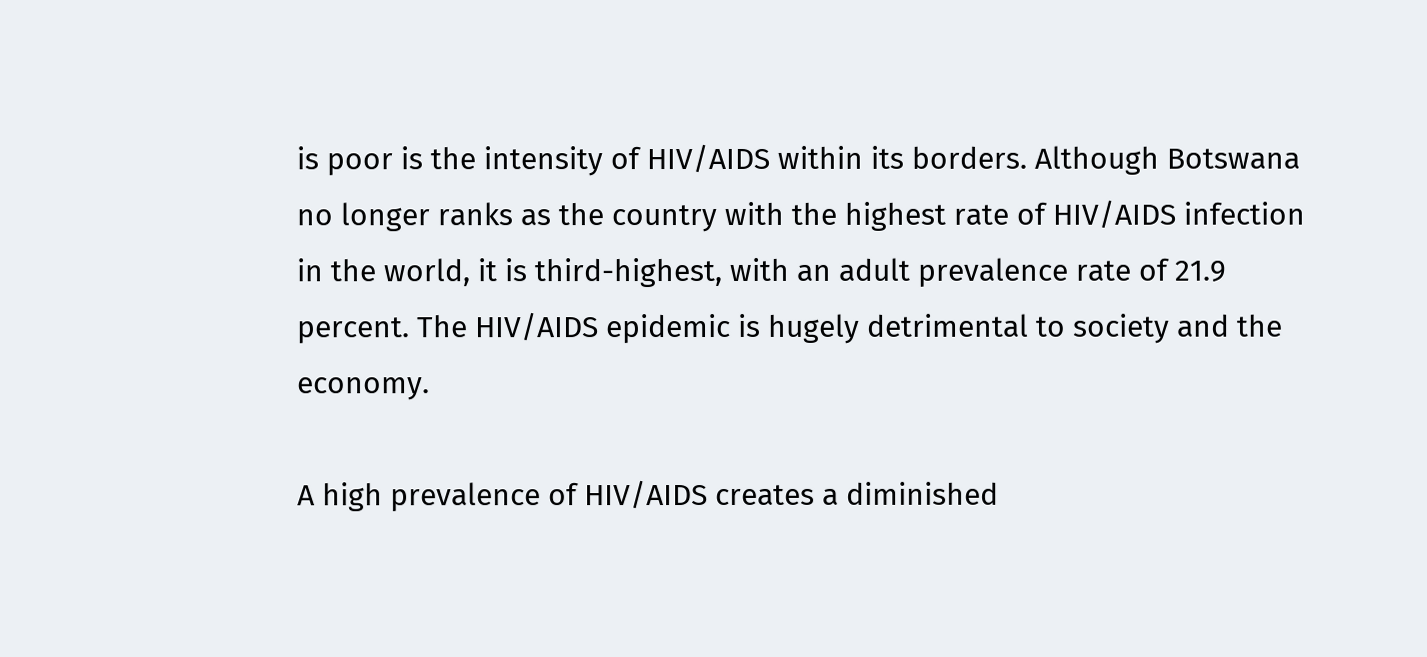is poor is the intensity of HIV/AIDS within its borders. Although Botswana no longer ranks as the country with the highest rate of HIV/AIDS infection in the world, it is third-highest, with an adult prevalence rate of 21.9 percent. The HIV/AIDS epidemic is hugely detrimental to society and the economy.

A high prevalence of HIV/AIDS creates a diminished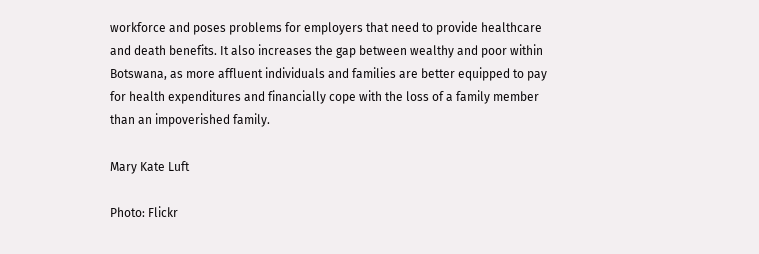workforce and poses problems for employers that need to provide healthcare and death benefits. It also increases the gap between wealthy and poor within Botswana, as more affluent individuals and families are better equipped to pay for health expenditures and financially cope with the loss of a family member than an impoverished family.

Mary Kate Luft

Photo: Flickr